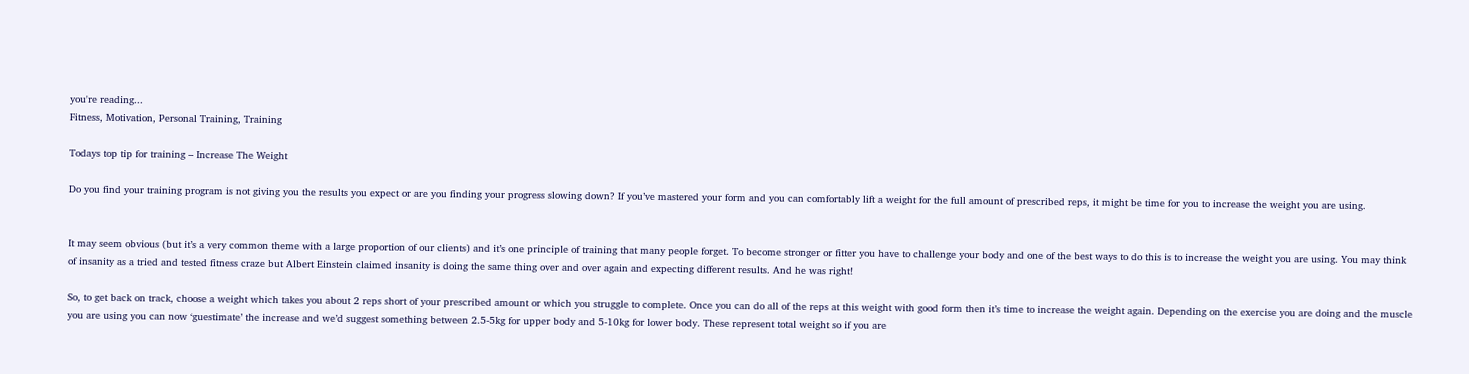you're reading...
Fitness, Motivation, Personal Training, Training

Todays top tip for training – Increase The Weight

Do you find your training program is not giving you the results you expect or are you finding your progress slowing down? If you’ve mastered your form and you can comfortably lift a weight for the full amount of prescribed reps, it might be time for you to increase the weight you are using.


It may seem obvious (but it’s a very common theme with a large proportion of our clients) and it’s one principle of training that many people forget. To become stronger or fitter you have to challenge your body and one of the best ways to do this is to increase the weight you are using. You may think of insanity as a tried and tested fitness craze but Albert Einstein claimed insanity is doing the same thing over and over again and expecting different results. And he was right!

So, to get back on track, choose a weight which takes you about 2 reps short of your prescribed amount or which you struggle to complete. Once you can do all of the reps at this weight with good form then it’s time to increase the weight again. Depending on the exercise you are doing and the muscle you are using you can now ‘guestimate’ the increase and we’d suggest something between 2.5-5kg for upper body and 5-10kg for lower body. These represent total weight so if you are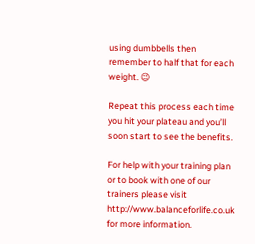using dumbbells then remember to half that for each weight. 😉

Repeat this process each time you hit your plateau and you’ll soon start to see the benefits.

For help with your training plan or to book with one of our trainers please visit http://www.balanceforlife.co.uk for more information.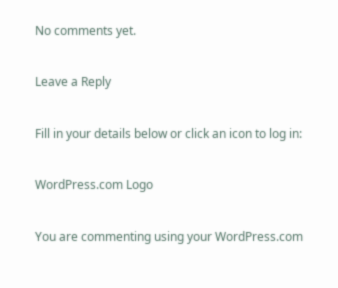No comments yet.

Leave a Reply

Fill in your details below or click an icon to log in:

WordPress.com Logo

You are commenting using your WordPress.com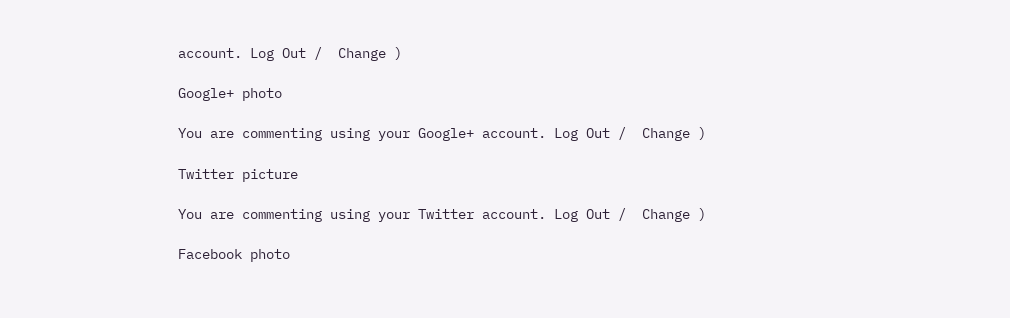account. Log Out /  Change )

Google+ photo

You are commenting using your Google+ account. Log Out /  Change )

Twitter picture

You are commenting using your Twitter account. Log Out /  Change )

Facebook photo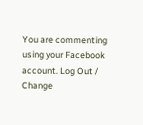You are commenting using your Facebook account. Log Out /  Change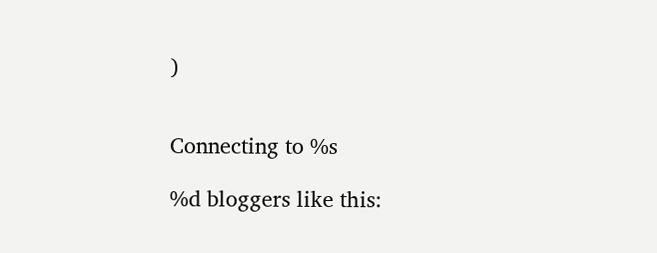)


Connecting to %s

%d bloggers like this: